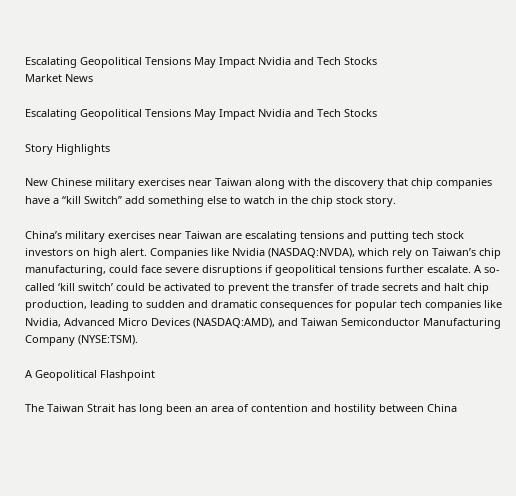Escalating Geopolitical Tensions May Impact Nvidia and Tech Stocks
Market News

Escalating Geopolitical Tensions May Impact Nvidia and Tech Stocks

Story Highlights

New Chinese military exercises near Taiwan along with the discovery that chip companies have a “kill Switch” add something else to watch in the chip stock story.

China’s military exercises near Taiwan are escalating tensions and putting tech stock investors on high alert. Companies like Nvidia (NASDAQ:NVDA), which rely on Taiwan’s chip manufacturing, could face severe disruptions if geopolitical tensions further escalate. A so-called ‘kill switch’ could be activated to prevent the transfer of trade secrets and halt chip production, leading to sudden and dramatic consequences for popular tech companies like Nvidia, Advanced Micro Devices (NASDAQ:AMD), and Taiwan Semiconductor Manufacturing Company (NYSE:TSM).

A Geopolitical Flashpoint

The Taiwan Strait has long been an area of contention and hostility between China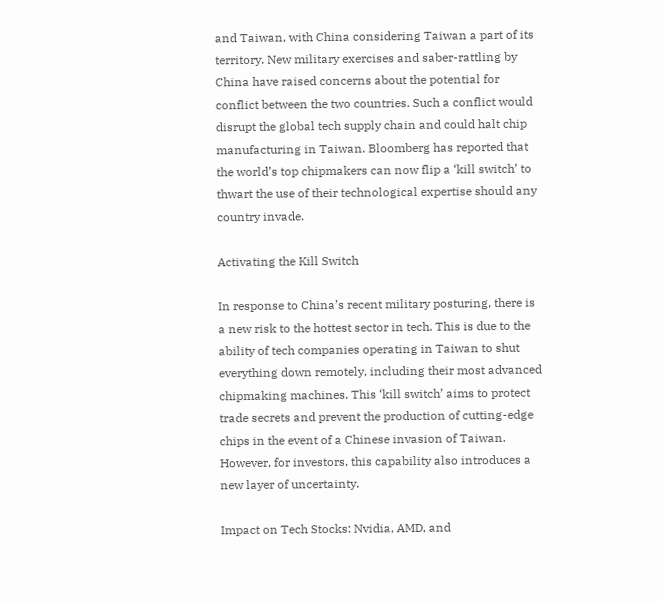and Taiwan, with China considering Taiwan a part of its territory. New military exercises and saber-rattling by China have raised concerns about the potential for conflict between the two countries. Such a conflict would disrupt the global tech supply chain and could halt chip manufacturing in Taiwan. Bloomberg has reported that the world’s top chipmakers can now flip a ‘kill switch’ to thwart the use of their technological expertise should any country invade.

Activating the Kill Switch

In response to China’s recent military posturing, there is a new risk to the hottest sector in tech. This is due to the ability of tech companies operating in Taiwan to shut everything down remotely, including their most advanced chipmaking machines. This ‘kill switch’ aims to protect trade secrets and prevent the production of cutting-edge chips in the event of a Chinese invasion of Taiwan. However, for investors, this capability also introduces a new layer of uncertainty.

Impact on Tech Stocks: Nvidia, AMD, and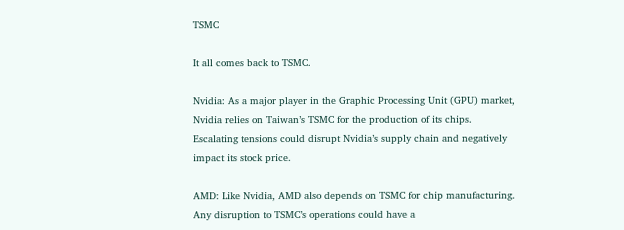TSMC

It all comes back to TSMC.

Nvidia: As a major player in the Graphic Processing Unit (GPU) market, Nvidia relies on Taiwan’s TSMC for the production of its chips. Escalating tensions could disrupt Nvidia’s supply chain and negatively impact its stock price.

AMD: Like Nvidia, AMD also depends on TSMC for chip manufacturing. Any disruption to TSMC’s operations could have a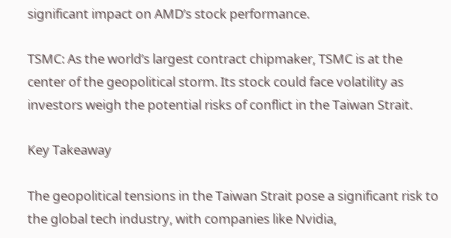significant impact on AMD’s stock performance.

TSMC: As the world’s largest contract chipmaker, TSMC is at the center of the geopolitical storm. Its stock could face volatility as investors weigh the potential risks of conflict in the Taiwan Strait.

Key Takeaway

The geopolitical tensions in the Taiwan Strait pose a significant risk to the global tech industry, with companies like Nvidia,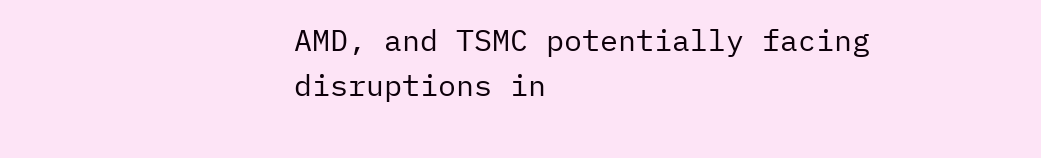AMD, and TSMC potentially facing disruptions in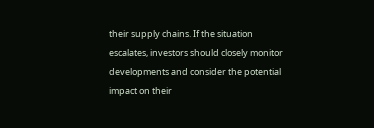their supply chains. If the situation escalates, investors should closely monitor developments and consider the potential impact on their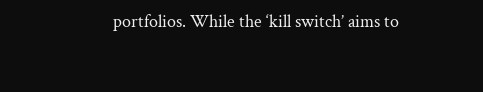portfolios. While the ‘kill switch’ aims to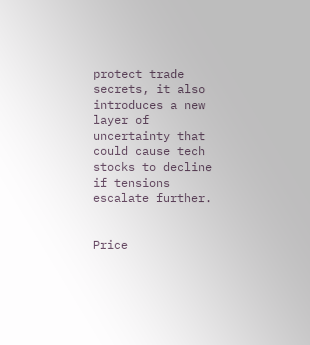protect trade secrets, it also introduces a new layer of uncertainty that could cause tech stocks to decline if tensions escalate further.


Price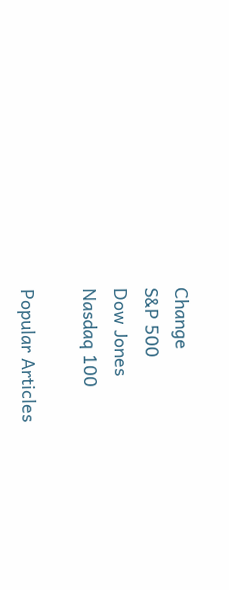Change
S&P 500
Dow Jones
Nasdaq 100

Popular Articles